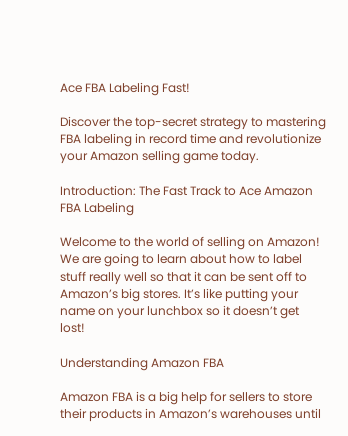Ace FBA Labeling Fast!

Discover the top-secret strategy to mastering FBA labeling in record time and revolutionize your Amazon selling game today.

Introduction: The Fast Track to Ace Amazon FBA Labeling

Welcome to the world of selling on Amazon! We are going to learn about how to label stuff really well so that it can be sent off to Amazon’s big stores. It’s like putting your name on your lunchbox so it doesn’t get lost!

Understanding Amazon FBA

Amazon FBA is a big help for sellers to store their products in Amazon’s warehouses until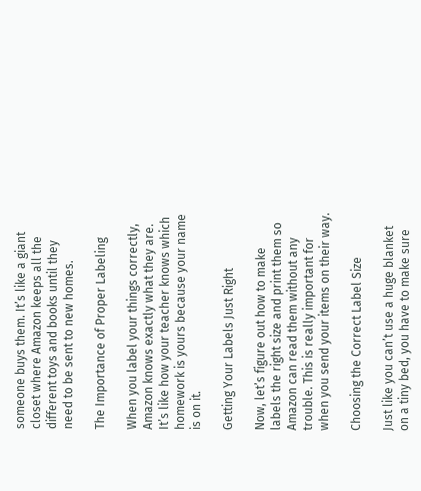someone buys them. It’s like a giant closet where Amazon keeps all the different toys and books until they need to be sent to new homes.

The Importance of Proper Labeling

When you label your things correctly, Amazon knows exactly what they are. It’s like how your teacher knows which homework is yours because your name is on it.

Getting Your Labels Just Right

Now, let’s figure out how to make labels the right size and print them so Amazon can read them without any trouble. This is really important for when you send your items on their way.

Choosing the Correct Label Size

Just like you can’t use a huge blanket on a tiny bed, you have to make sure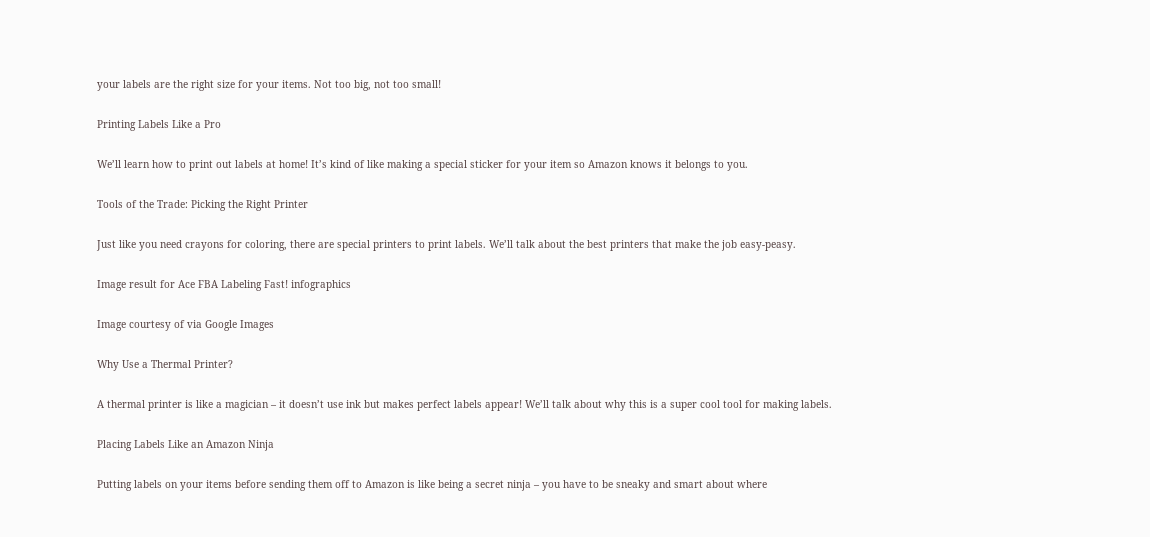your labels are the right size for your items. Not too big, not too small!

Printing Labels Like a Pro

We’ll learn how to print out labels at home! It’s kind of like making a special sticker for your item so Amazon knows it belongs to you.

Tools of the Trade: Picking the Right Printer

Just like you need crayons for coloring, there are special printers to print labels. We’ll talk about the best printers that make the job easy-peasy.

Image result for Ace FBA Labeling Fast! infographics

Image courtesy of via Google Images

Why Use a Thermal Printer?

A thermal printer is like a magician – it doesn’t use ink but makes perfect labels appear! We’ll talk about why this is a super cool tool for making labels.

Placing Labels Like an Amazon Ninja

Putting labels on your items before sending them off to Amazon is like being a secret ninja – you have to be sneaky and smart about where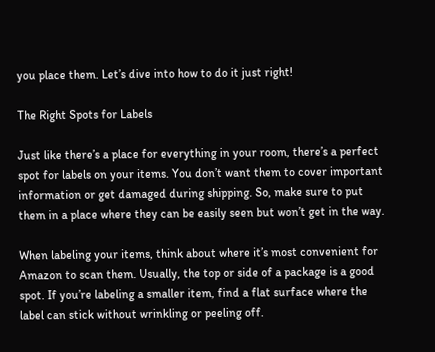you place them. Let’s dive into how to do it just right!

The Right Spots for Labels

Just like there’s a place for everything in your room, there’s a perfect spot for labels on your items. You don’t want them to cover important information or get damaged during shipping. So, make sure to put them in a place where they can be easily seen but won’t get in the way.

When labeling your items, think about where it’s most convenient for Amazon to scan them. Usually, the top or side of a package is a good spot. If you’re labeling a smaller item, find a flat surface where the label can stick without wrinkling or peeling off.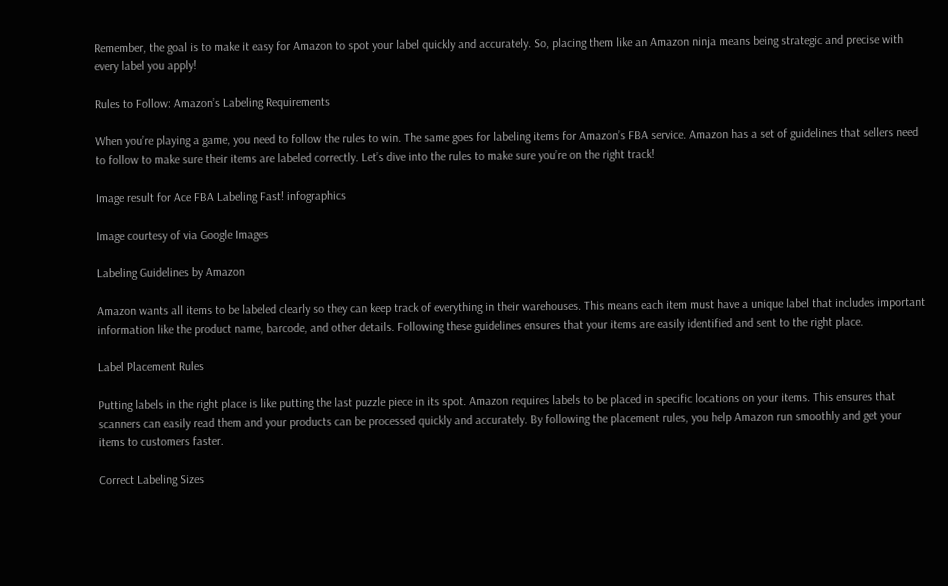Remember, the goal is to make it easy for Amazon to spot your label quickly and accurately. So, placing them like an Amazon ninja means being strategic and precise with every label you apply!

Rules to Follow: Amazon’s Labeling Requirements

When you’re playing a game, you need to follow the rules to win. The same goes for labeling items for Amazon’s FBA service. Amazon has a set of guidelines that sellers need to follow to make sure their items are labeled correctly. Let’s dive into the rules to make sure you’re on the right track!

Image result for Ace FBA Labeling Fast! infographics

Image courtesy of via Google Images

Labeling Guidelines by Amazon

Amazon wants all items to be labeled clearly so they can keep track of everything in their warehouses. This means each item must have a unique label that includes important information like the product name, barcode, and other details. Following these guidelines ensures that your items are easily identified and sent to the right place.

Label Placement Rules

Putting labels in the right place is like putting the last puzzle piece in its spot. Amazon requires labels to be placed in specific locations on your items. This ensures that scanners can easily read them and your products can be processed quickly and accurately. By following the placement rules, you help Amazon run smoothly and get your items to customers faster.

Correct Labeling Sizes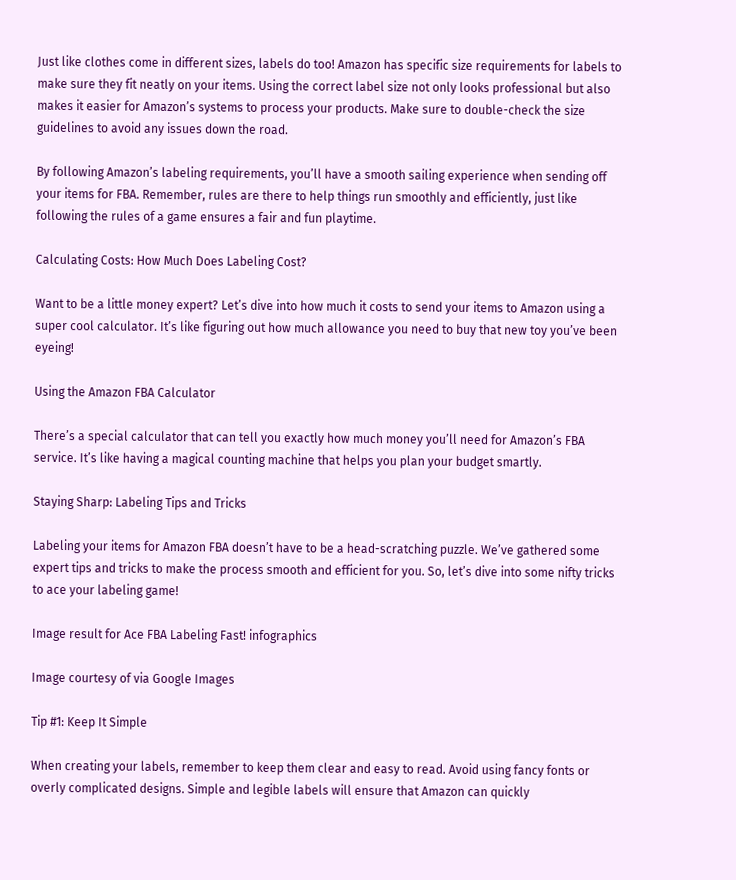Just like clothes come in different sizes, labels do too! Amazon has specific size requirements for labels to make sure they fit neatly on your items. Using the correct label size not only looks professional but also makes it easier for Amazon’s systems to process your products. Make sure to double-check the size guidelines to avoid any issues down the road.

By following Amazon’s labeling requirements, you’ll have a smooth sailing experience when sending off your items for FBA. Remember, rules are there to help things run smoothly and efficiently, just like following the rules of a game ensures a fair and fun playtime.

Calculating Costs: How Much Does Labeling Cost?

Want to be a little money expert? Let’s dive into how much it costs to send your items to Amazon using a super cool calculator. It’s like figuring out how much allowance you need to buy that new toy you’ve been eyeing!

Using the Amazon FBA Calculator

There’s a special calculator that can tell you exactly how much money you’ll need for Amazon’s FBA service. It’s like having a magical counting machine that helps you plan your budget smartly.

Staying Sharp: Labeling Tips and Tricks

Labeling your items for Amazon FBA doesn’t have to be a head-scratching puzzle. We’ve gathered some expert tips and tricks to make the process smooth and efficient for you. So, let’s dive into some nifty tricks to ace your labeling game!

Image result for Ace FBA Labeling Fast! infographics

Image courtesy of via Google Images

Tip #1: Keep It Simple

When creating your labels, remember to keep them clear and easy to read. Avoid using fancy fonts or overly complicated designs. Simple and legible labels will ensure that Amazon can quickly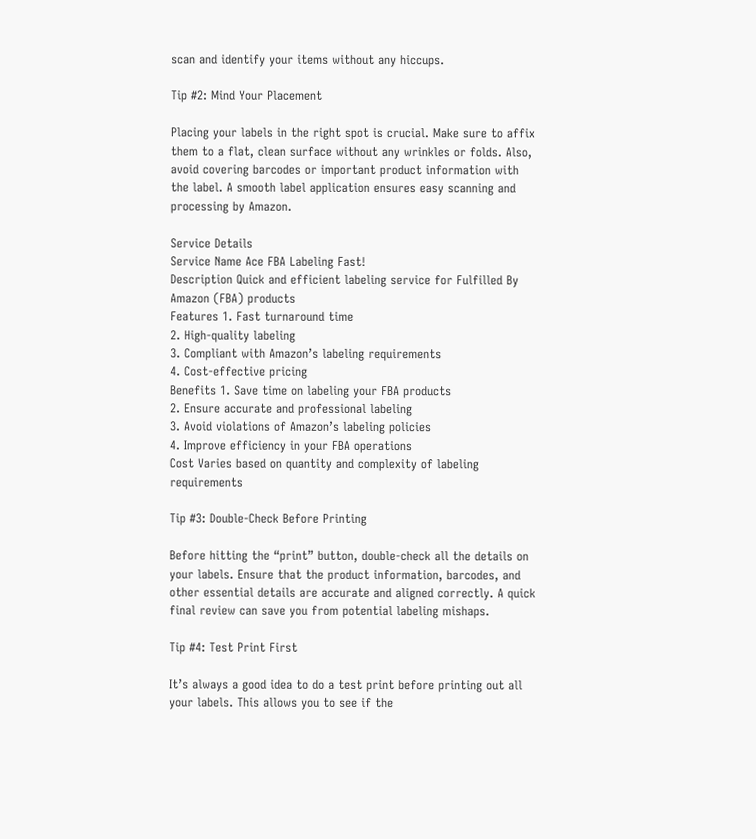scan and identify your items without any hiccups.

Tip #2: Mind Your Placement

Placing your labels in the right spot is crucial. Make sure to affix them to a flat, clean surface without any wrinkles or folds. Also, avoid covering barcodes or important product information with the label. A smooth label application ensures easy scanning and processing by Amazon.

Service Details
Service Name Ace FBA Labeling Fast!
Description Quick and efficient labeling service for Fulfilled By Amazon (FBA) products
Features 1. Fast turnaround time
2. High-quality labeling
3. Compliant with Amazon’s labeling requirements
4. Cost-effective pricing
Benefits 1. Save time on labeling your FBA products
2. Ensure accurate and professional labeling
3. Avoid violations of Amazon’s labeling policies
4. Improve efficiency in your FBA operations
Cost Varies based on quantity and complexity of labeling requirements

Tip #3: Double-Check Before Printing

Before hitting the “print” button, double-check all the details on your labels. Ensure that the product information, barcodes, and other essential details are accurate and aligned correctly. A quick final review can save you from potential labeling mishaps.

Tip #4: Test Print First

It’s always a good idea to do a test print before printing out all your labels. This allows you to see if the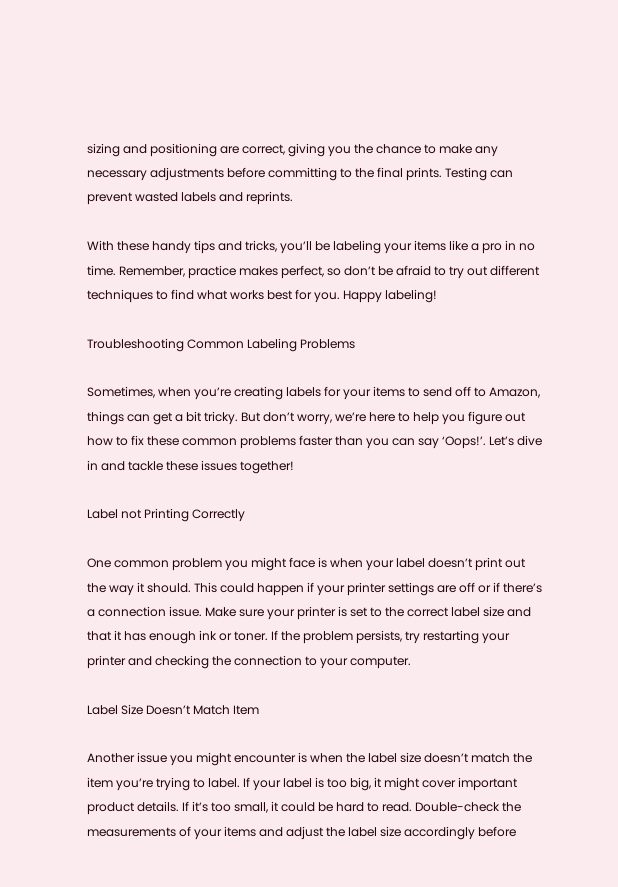sizing and positioning are correct, giving you the chance to make any necessary adjustments before committing to the final prints. Testing can prevent wasted labels and reprints.

With these handy tips and tricks, you’ll be labeling your items like a pro in no time. Remember, practice makes perfect, so don’t be afraid to try out different techniques to find what works best for you. Happy labeling!

Troubleshooting Common Labeling Problems

Sometimes, when you’re creating labels for your items to send off to Amazon, things can get a bit tricky. But don’t worry, we’re here to help you figure out how to fix these common problems faster than you can say ‘Oops!’. Let’s dive in and tackle these issues together!

Label not Printing Correctly

One common problem you might face is when your label doesn’t print out the way it should. This could happen if your printer settings are off or if there’s a connection issue. Make sure your printer is set to the correct label size and that it has enough ink or toner. If the problem persists, try restarting your printer and checking the connection to your computer.

Label Size Doesn’t Match Item

Another issue you might encounter is when the label size doesn’t match the item you’re trying to label. If your label is too big, it might cover important product details. If it’s too small, it could be hard to read. Double-check the measurements of your items and adjust the label size accordingly before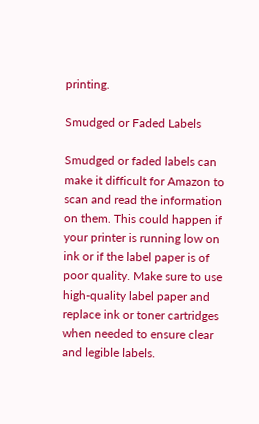printing.

Smudged or Faded Labels

Smudged or faded labels can make it difficult for Amazon to scan and read the information on them. This could happen if your printer is running low on ink or if the label paper is of poor quality. Make sure to use high-quality label paper and replace ink or toner cartridges when needed to ensure clear and legible labels.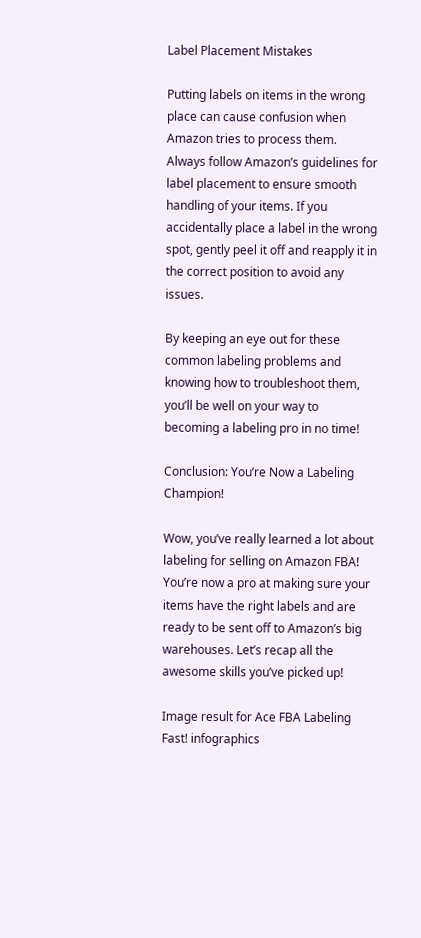Label Placement Mistakes

Putting labels on items in the wrong place can cause confusion when Amazon tries to process them. Always follow Amazon’s guidelines for label placement to ensure smooth handling of your items. If you accidentally place a label in the wrong spot, gently peel it off and reapply it in the correct position to avoid any issues.

By keeping an eye out for these common labeling problems and knowing how to troubleshoot them, you’ll be well on your way to becoming a labeling pro in no time!

Conclusion: You’re Now a Labeling Champion!

Wow, you’ve really learned a lot about labeling for selling on Amazon FBA! You’re now a pro at making sure your items have the right labels and are ready to be sent off to Amazon’s big warehouses. Let’s recap all the awesome skills you’ve picked up!

Image result for Ace FBA Labeling Fast! infographics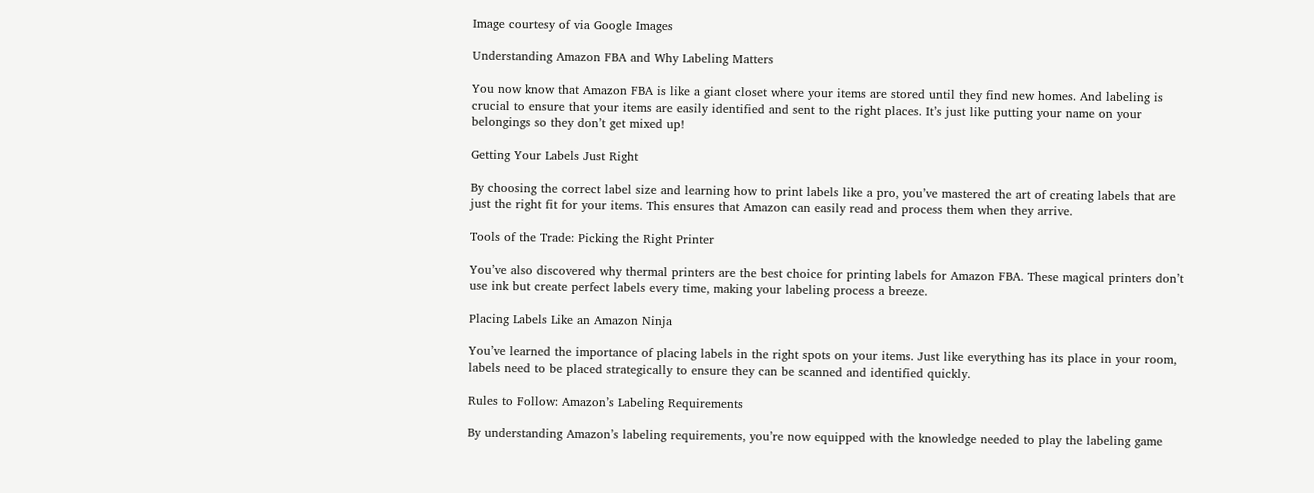Image courtesy of via Google Images

Understanding Amazon FBA and Why Labeling Matters

You now know that Amazon FBA is like a giant closet where your items are stored until they find new homes. And labeling is crucial to ensure that your items are easily identified and sent to the right places. It’s just like putting your name on your belongings so they don’t get mixed up!

Getting Your Labels Just Right

By choosing the correct label size and learning how to print labels like a pro, you’ve mastered the art of creating labels that are just the right fit for your items. This ensures that Amazon can easily read and process them when they arrive.

Tools of the Trade: Picking the Right Printer

You’ve also discovered why thermal printers are the best choice for printing labels for Amazon FBA. These magical printers don’t use ink but create perfect labels every time, making your labeling process a breeze.

Placing Labels Like an Amazon Ninja

You’ve learned the importance of placing labels in the right spots on your items. Just like everything has its place in your room, labels need to be placed strategically to ensure they can be scanned and identified quickly.

Rules to Follow: Amazon’s Labeling Requirements

By understanding Amazon’s labeling requirements, you’re now equipped with the knowledge needed to play the labeling game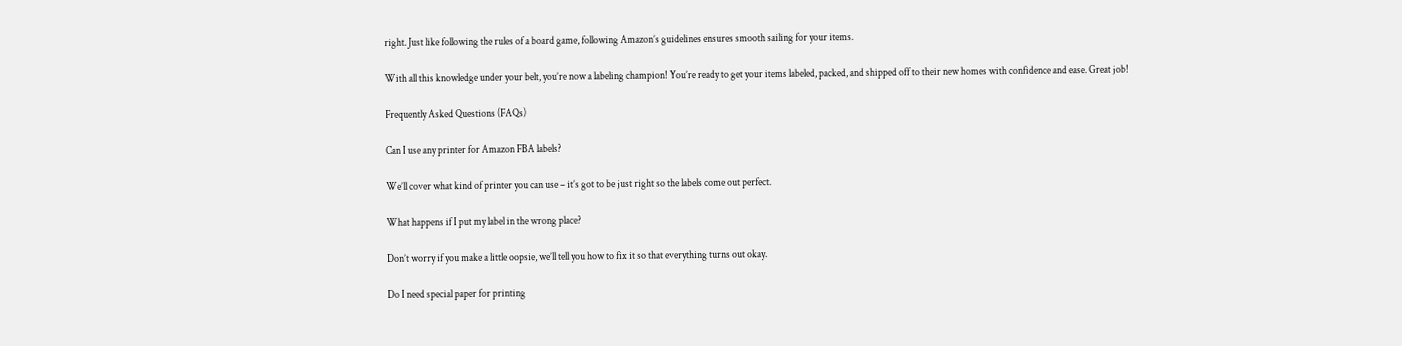right. Just like following the rules of a board game, following Amazon’s guidelines ensures smooth sailing for your items.

With all this knowledge under your belt, you’re now a labeling champion! You’re ready to get your items labeled, packed, and shipped off to their new homes with confidence and ease. Great job!

Frequently Asked Questions (FAQs)

Can I use any printer for Amazon FBA labels?

We’ll cover what kind of printer you can use – it’s got to be just right so the labels come out perfect.

What happens if I put my label in the wrong place?

Don’t worry if you make a little oopsie, we’ll tell you how to fix it so that everything turns out okay.

Do I need special paper for printing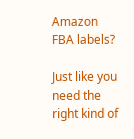Amazon FBA labels?

Just like you need the right kind of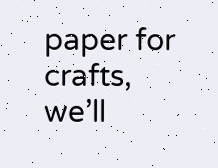paper for crafts, we’ll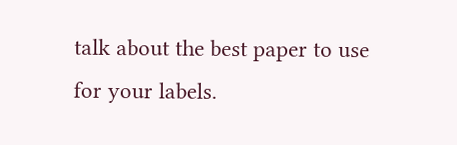talk about the best paper to use for your labels.